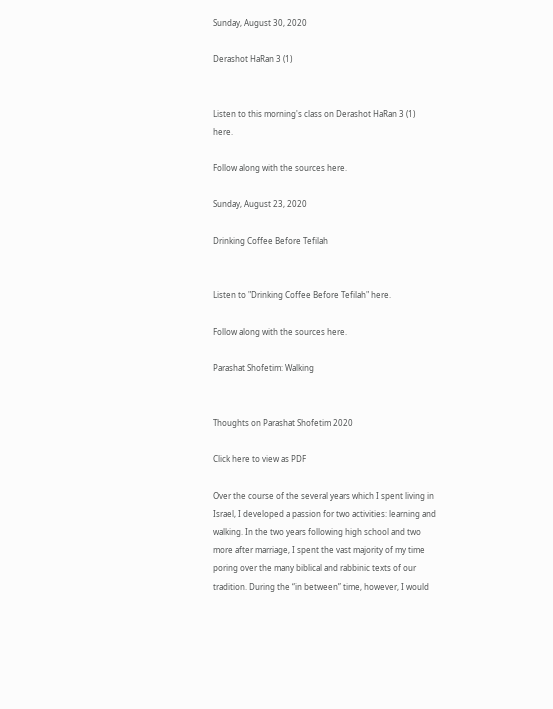Sunday, August 30, 2020

Derashot HaRan 3 (1)


Listen to this morning's class on Derashot HaRan 3 (1) here.

Follow along with the sources here.

Sunday, August 23, 2020

Drinking Coffee Before Tefilah


Listen to "Drinking Coffee Before Tefilah" here.

Follow along with the sources here.

Parashat Shofetim: Walking


Thoughts on Parashat Shofetim 2020

Click here to view as PDF

Over the course of the several years which I spent living in Israel, I developed a passion for two activities: learning and walking. In the two years following high school and two more after marriage, I spent the vast majority of my time poring over the many biblical and rabbinic texts of our tradition. During the “in between” time, however, I would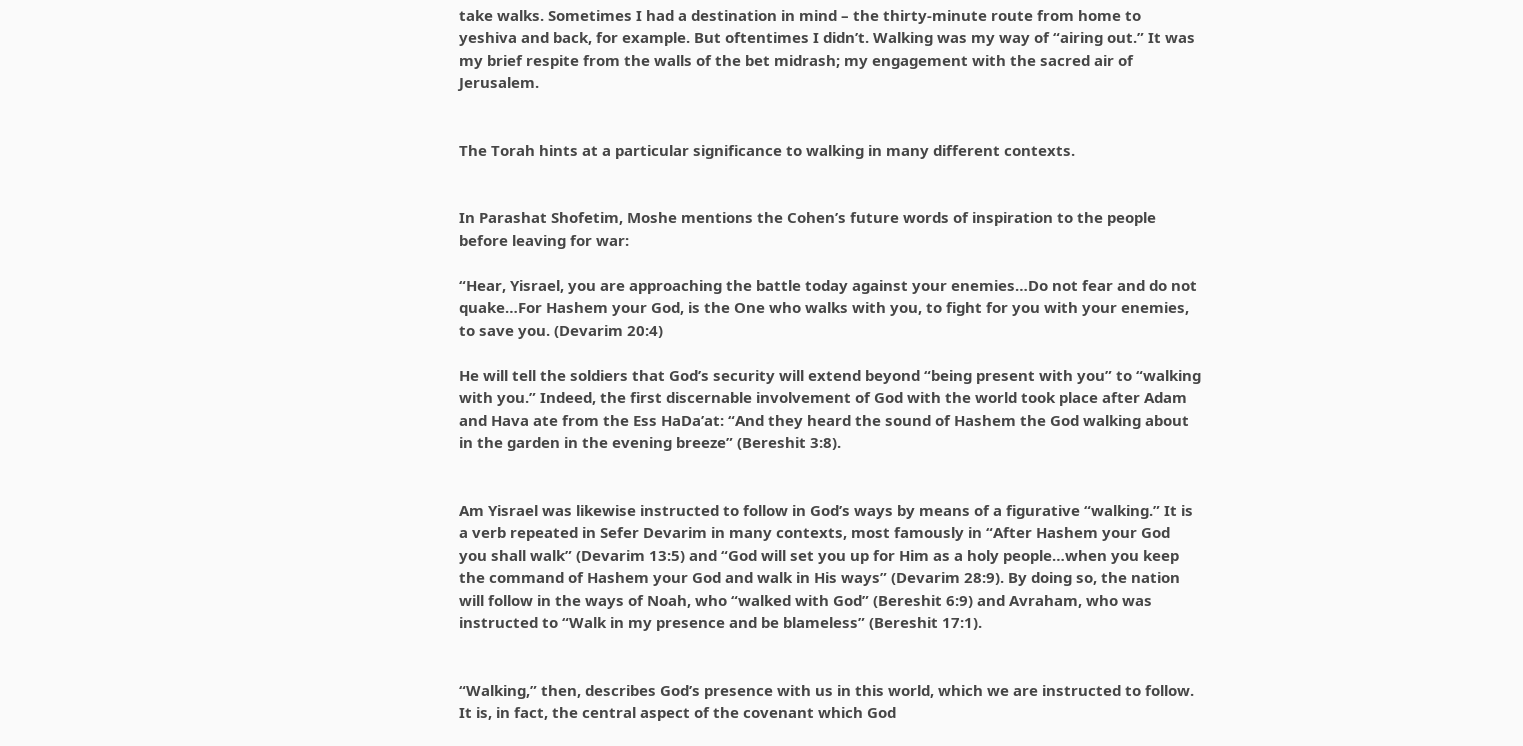take walks. Sometimes I had a destination in mind – the thirty-minute route from home to yeshiva and back, for example. But oftentimes I didn’t. Walking was my way of “airing out.” It was my brief respite from the walls of the bet midrash; my engagement with the sacred air of Jerusalem.


The Torah hints at a particular significance to walking in many different contexts.


In Parashat Shofetim, Moshe mentions the Cohen’s future words of inspiration to the people before leaving for war:

“Hear, Yisrael, you are approaching the battle today against your enemies…Do not fear and do not quake…For Hashem your God, is the One who walks with you, to fight for you with your enemies, to save you. (Devarim 20:4)

He will tell the soldiers that God’s security will extend beyond “being present with you” to “walking with you.” Indeed, the first discernable involvement of God with the world took place after Adam and Hava ate from the Ess HaDa’at: “And they heard the sound of Hashem the God walking about in the garden in the evening breeze” (Bereshit 3:8).


Am Yisrael was likewise instructed to follow in God’s ways by means of a figurative “walking.” It is a verb repeated in Sefer Devarim in many contexts, most famously in “After Hashem your God you shall walk” (Devarim 13:5) and “God will set you up for Him as a holy people…when you keep the command of Hashem your God and walk in His ways” (Devarim 28:9). By doing so, the nation will follow in the ways of Noah, who “walked with God” (Bereshit 6:9) and Avraham, who was instructed to “Walk in my presence and be blameless” (Bereshit 17:1).


“Walking,” then, describes God’s presence with us in this world, which we are instructed to follow. It is, in fact, the central aspect of the covenant which God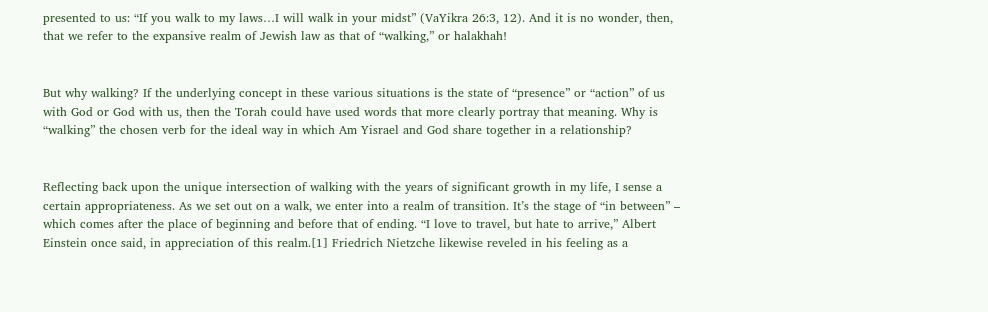presented to us: “If you walk to my laws…I will walk in your midst” (VaYikra 26:3, 12). And it is no wonder, then, that we refer to the expansive realm of Jewish law as that of “walking,” or halakhah!


But why walking? If the underlying concept in these various situations is the state of “presence” or “action” of us with God or God with us, then the Torah could have used words that more clearly portray that meaning. Why is “walking” the chosen verb for the ideal way in which Am Yisrael and God share together in a relationship?


Reflecting back upon the unique intersection of walking with the years of significant growth in my life, I sense a certain appropriateness. As we set out on a walk, we enter into a realm of transition. It’s the stage of “in between” – which comes after the place of beginning and before that of ending. “I love to travel, but hate to arrive,” Albert Einstein once said, in appreciation of this realm.[1] Friedrich Nietzche likewise reveled in his feeling as a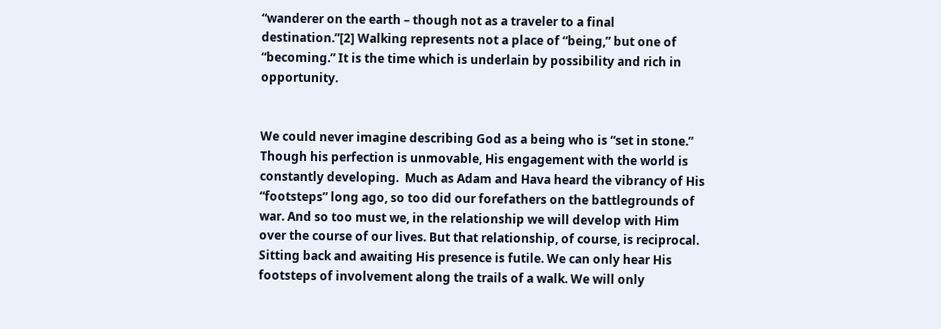“wanderer on the earth – though not as a traveler to a final destination.”[2] Walking represents not a place of “being,” but one of “becoming.” It is the time which is underlain by possibility and rich in opportunity.


We could never imagine describing God as a being who is “set in stone.” Though his perfection is unmovable, His engagement with the world is constantly developing.  Much as Adam and Hava heard the vibrancy of His “footsteps” long ago, so too did our forefathers on the battlegrounds of war. And so too must we, in the relationship we will develop with Him over the course of our lives. But that relationship, of course, is reciprocal. Sitting back and awaiting His presence is futile. We can only hear His footsteps of involvement along the trails of a walk. We will only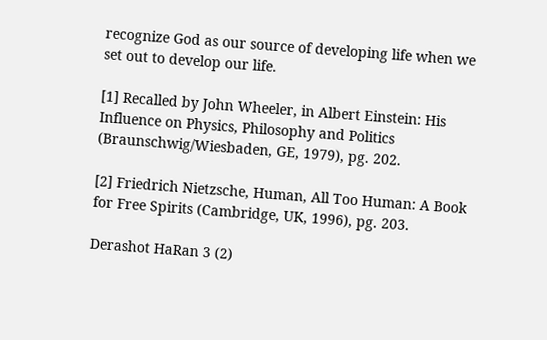recognize God as our source of developing life when we set out to develop our life.

[1] Recalled by John Wheeler, in Albert Einstein: His Influence on Physics, Philosophy and Politics (Braunschwig/Wiesbaden, GE, 1979), pg. 202.

[2] Friedrich Nietzsche, Human, All Too Human: A Book for Free Spirits (Cambridge, UK, 1996), pg. 203.

Derashot HaRan 3 (2)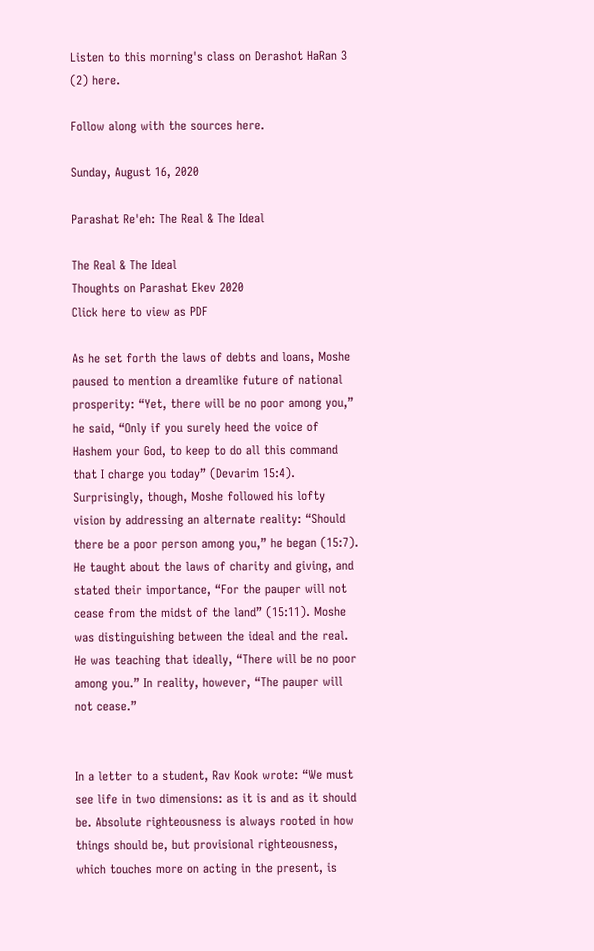Listen to this morning's class on Derashot HaRan 3 (2) here.

Follow along with the sources here.

Sunday, August 16, 2020

Parashat Re'eh: The Real & The Ideal

The Real & The Ideal
Thoughts on Parashat Ekev 2020
Click here to view as PDF

As he set forth the laws of debts and loans, Moshe paused to mention a dreamlike future of national prosperity: “Yet, there will be no poor among you,” he said, “Only if you surely heed the voice of Hashem your God, to keep to do all this command that I charge you today” (Devarim 15:4). Surprisingly, though, Moshe followed his lofty vision by addressing an alternate reality: “Should there be a poor person among you,” he began (15:7). He taught about the laws of charity and giving, and stated their importance, “For the pauper will not cease from the midst of the land” (15:11). Moshe was distinguishing between the ideal and the real. He was teaching that ideally, “There will be no poor among you.” In reality, however, “The pauper will not cease.”


In a letter to a student, Rav Kook wrote: “We must see life in two dimensions: as it is and as it should be. Absolute righteousness is always rooted in how things should be, but provisional righteousness, which touches more on acting in the present, is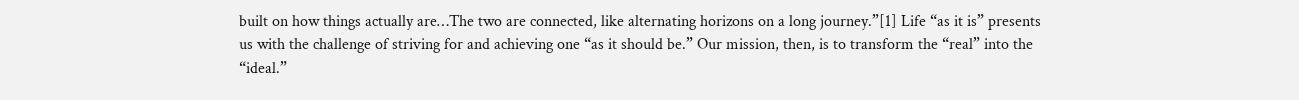built on how things actually are…The two are connected, like alternating horizons on a long journey.”[1] Life “as it is” presents us with the challenge of striving for and achieving one “as it should be.” Our mission, then, is to transform the “real” into the “ideal.”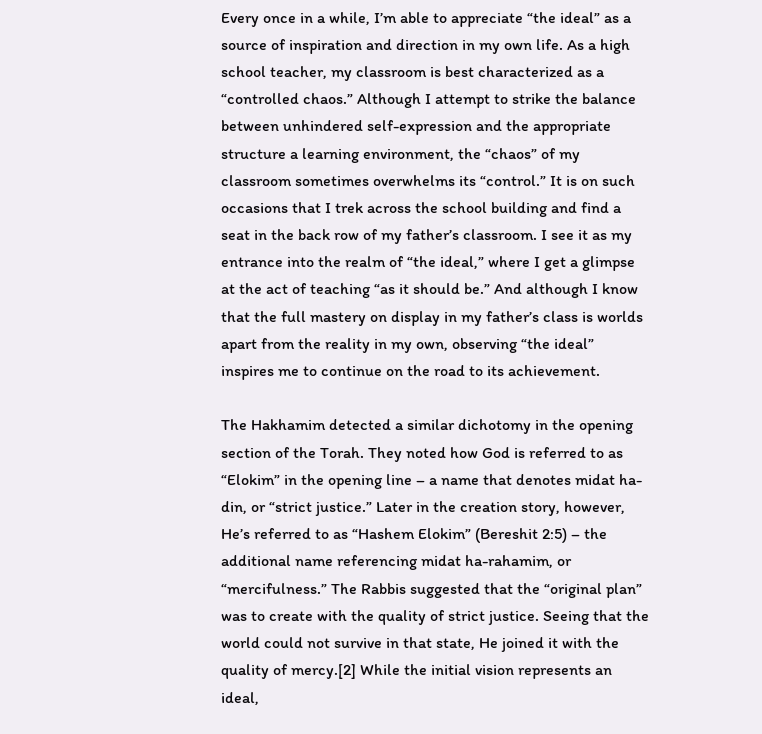Every once in a while, I’m able to appreciate “the ideal” as a source of inspiration and direction in my own life. As a high school teacher, my classroom is best characterized as a “controlled chaos.” Although I attempt to strike the balance between unhindered self-expression and the appropriate structure a learning environment, the “chaos” of my classroom sometimes overwhelms its “control.” It is on such occasions that I trek across the school building and find a seat in the back row of my father’s classroom. I see it as my entrance into the realm of “the ideal,” where I get a glimpse at the act of teaching “as it should be.” And although I know that the full mastery on display in my father’s class is worlds apart from the reality in my own, observing “the ideal” inspires me to continue on the road to its achievement.

The Hakhamim detected a similar dichotomy in the opening section of the Torah. They noted how God is referred to as “Elokim” in the opening line – a name that denotes midat ha-din, or “strict justice.” Later in the creation story, however, He’s referred to as “Hashem Elokim” (Bereshit 2:5) – the additional name referencing midat ha-rahamim, or “mercifulness.” The Rabbis suggested that the “original plan” was to create with the quality of strict justice. Seeing that the world could not survive in that state, He joined it with the quality of mercy.[2] While the initial vision represents an ideal,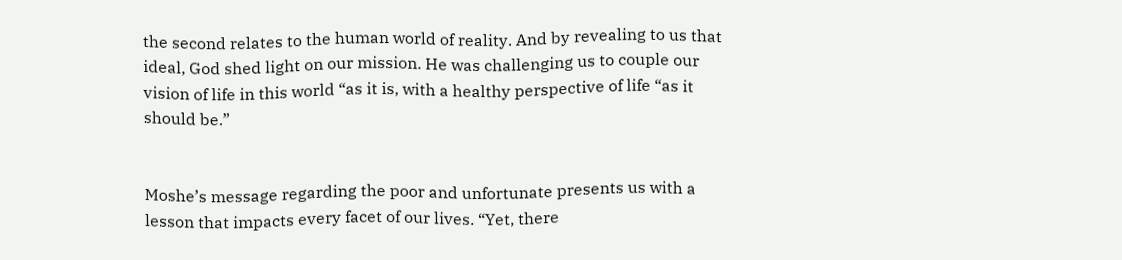the second relates to the human world of reality. And by revealing to us that ideal, God shed light on our mission. He was challenging us to couple our vision of life in this world “as it is, with a healthy perspective of life “as it should be.”


Moshe’s message regarding the poor and unfortunate presents us with a lesson that impacts every facet of our lives. “Yet, there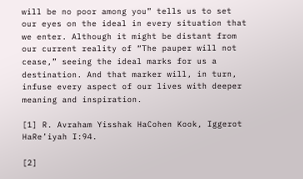will be no poor among you” tells us to set our eyes on the ideal in every situation that we enter. Although it might be distant from our current reality of “The pauper will not cease,” seeing the ideal marks for us a destination. And that marker will, in turn, infuse every aspect of our lives with deeper meaning and inspiration.

[1] R. Avraham Yisshak HaCohen Kook, Iggerot HaRe’iyah I:94.

[2]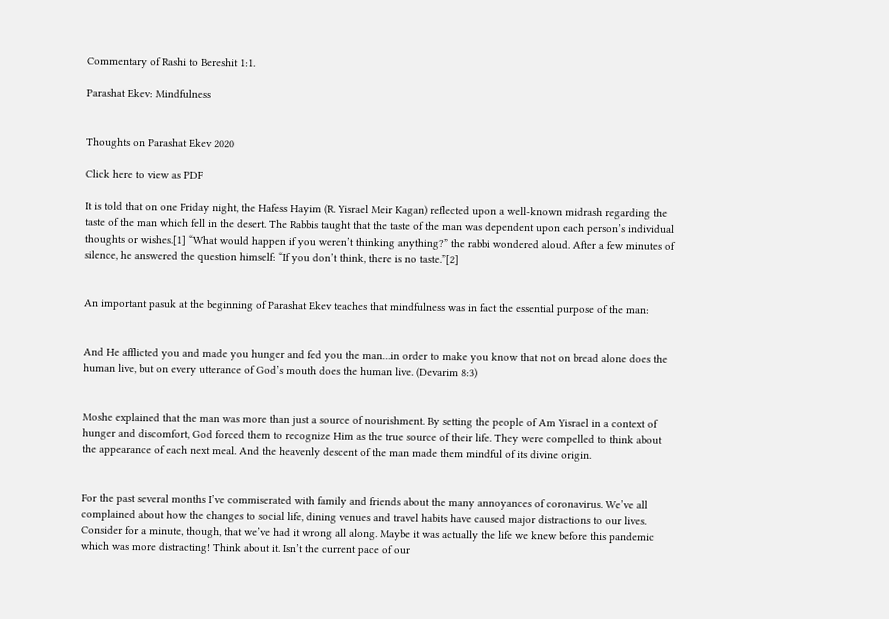Commentary of Rashi to Bereshit 1:1.

Parashat Ekev: Mindfulness


Thoughts on Parashat Ekev 2020

Click here to view as PDF

It is told that on one Friday night, the Hafess Hayim (R. Yisrael Meir Kagan) reflected upon a well-known midrash regarding the taste of the man which fell in the desert. The Rabbis taught that the taste of the man was dependent upon each person’s individual thoughts or wishes.[1] “What would happen if you weren’t thinking anything?” the rabbi wondered aloud. After a few minutes of silence, he answered the question himself: “If you don’t think, there is no taste.”[2]


An important pasuk at the beginning of Parashat Ekev teaches that mindfulness was in fact the essential purpose of the man:


And He afflicted you and made you hunger and fed you the man…in order to make you know that not on bread alone does the human live, but on every utterance of God’s mouth does the human live. (Devarim 8:3)


Moshe explained that the man was more than just a source of nourishment. By setting the people of Am Yisrael in a context of hunger and discomfort, God forced them to recognize Him as the true source of their life. They were compelled to think about the appearance of each next meal. And the heavenly descent of the man made them mindful of its divine origin.


For the past several months I’ve commiserated with family and friends about the many annoyances of coronavirus. We’ve all complained about how the changes to social life, dining venues and travel habits have caused major distractions to our lives. Consider for a minute, though, that we’ve had it wrong all along. Maybe it was actually the life we knew before this pandemic which was more distracting! Think about it. Isn’t the current pace of our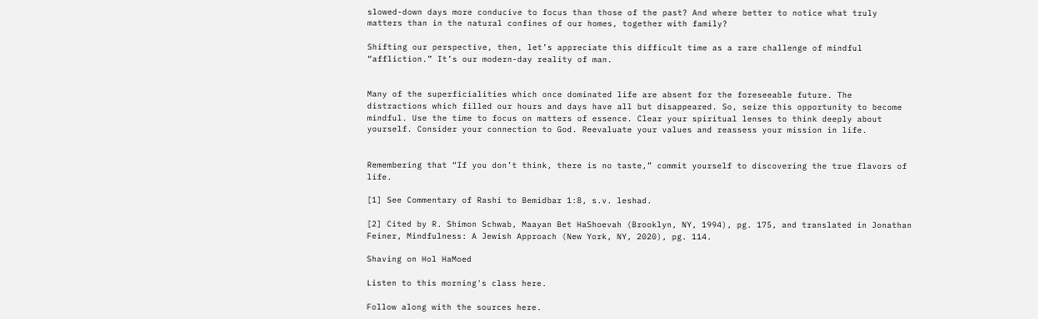slowed-down days more conducive to focus than those of the past? And where better to notice what truly matters than in the natural confines of our homes, together with family?

Shifting our perspective, then, let’s appreciate this difficult time as a rare challenge of mindful “affliction.” It’s our modern-day reality of man.


Many of the superficialities which once dominated life are absent for the foreseeable future. The distractions which filled our hours and days have all but disappeared. So, seize this opportunity to become mindful. Use the time to focus on matters of essence. Clear your spiritual lenses to think deeply about yourself. Consider your connection to God. Reevaluate your values and reassess your mission in life.


Remembering that “If you don’t think, there is no taste,” commit yourself to discovering the true flavors of life.

[1] See Commentary of Rashi to Bemidbar 1:8, s.v. leshad.

[2] Cited by R. Shimon Schwab, Maayan Bet HaShoevah (Brooklyn, NY, 1994), pg. 175, and translated in Jonathan Feiner, Mindfulness: A Jewish Approach (New York, NY, 2020), pg. 114.

Shaving on Hol HaMoed

Listen to this morning's class here.

Follow along with the sources here.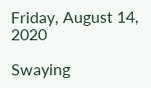Friday, August 14, 2020

Swaying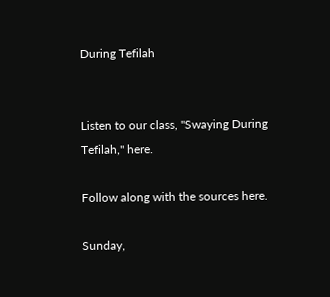During Tefilah


Listen to our class, "Swaying During Tefilah," here.

Follow along with the sources here.

Sunday,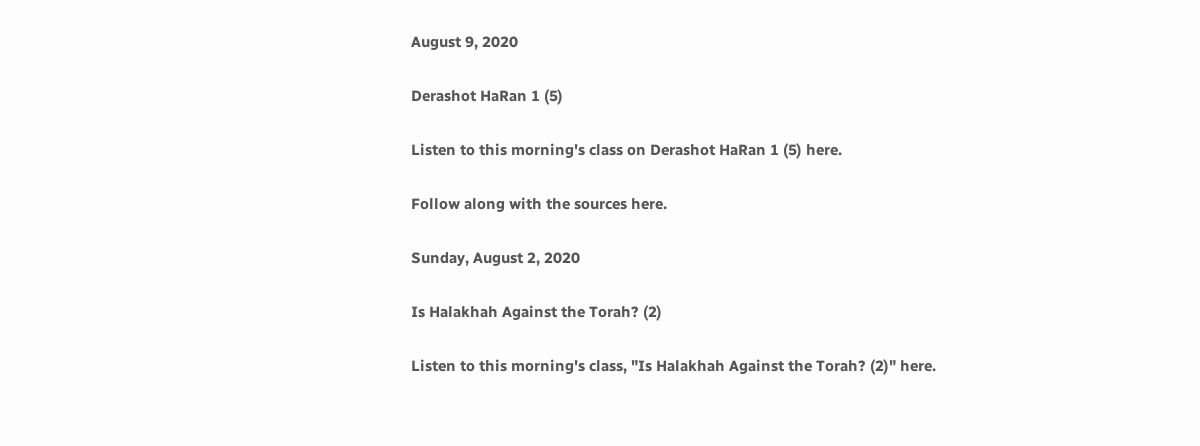August 9, 2020

Derashot HaRan 1 (5)

Listen to this morning's class on Derashot HaRan 1 (5) here.

Follow along with the sources here.

Sunday, August 2, 2020

Is Halakhah Against the Torah? (2)

Listen to this morning's class, "Is Halakhah Against the Torah? (2)" here.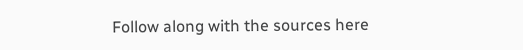Follow along with the sources here